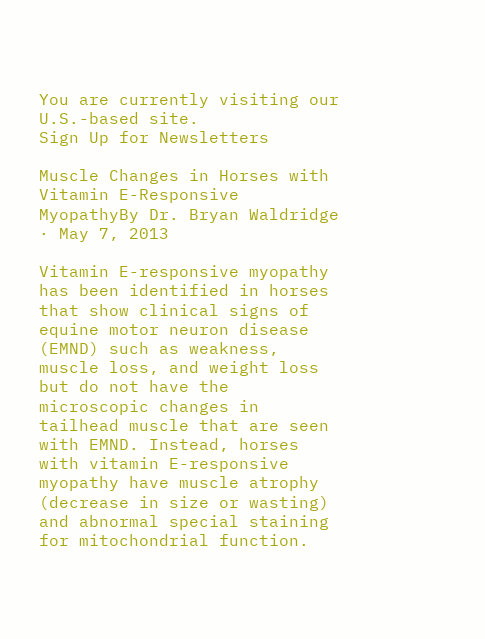You are currently visiting our U.S.-based site.
Sign Up for Newsletters

Muscle Changes in Horses with Vitamin E-Responsive MyopathyBy Dr. Bryan Waldridge · May 7, 2013

Vitamin E-responsive myopathy has been identified in horses that show clinical signs of equine motor neuron disease (EMND) such as weakness, muscle loss, and weight loss but do not have the microscopic changes in tailhead muscle that are seen with EMND. Instead, horses with vitamin E-responsive myopathy have muscle atrophy (decrease in size or wasting) and abnormal special staining for mitochondrial function.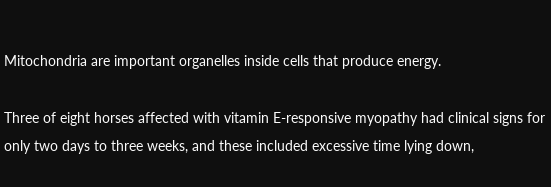Mitochondria are important organelles inside cells that produce energy.

Three of eight horses affected with vitamin E-responsive myopathy had clinical signs for only two days to three weeks, and these included excessive time lying down,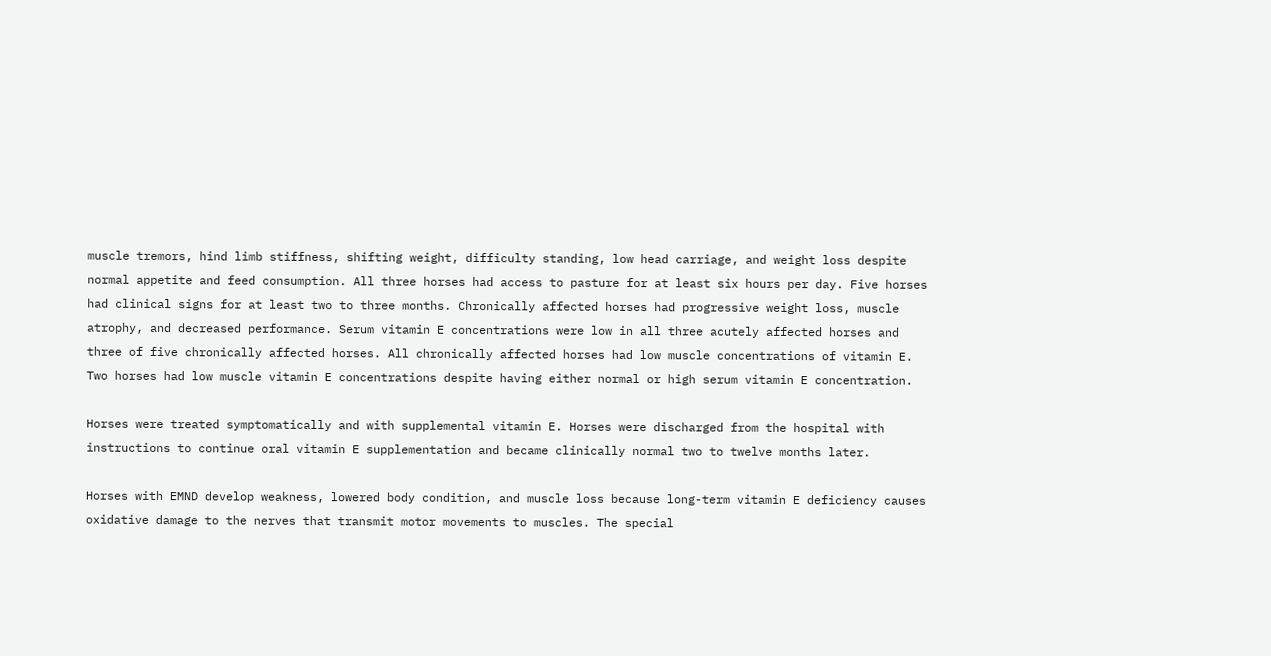muscle tremors, hind limb stiffness, shifting weight, difficulty standing, low head carriage, and weight loss despite normal appetite and feed consumption. All three horses had access to pasture for at least six hours per day. Five horses had clinical signs for at least two to three months. Chronically affected horses had progressive weight loss, muscle atrophy, and decreased performance. Serum vitamin E concentrations were low in all three acutely affected horses and three of five chronically affected horses. All chronically affected horses had low muscle concentrations of vitamin E. Two horses had low muscle vitamin E concentrations despite having either normal or high serum vitamin E concentration.

Horses were treated symptomatically and with supplemental vitamin E. Horses were discharged from the hospital with instructions to continue oral vitamin E supplementation and became clinically normal two to twelve months later.

Horses with EMND develop weakness, lowered body condition, and muscle loss because long-term vitamin E deficiency causes oxidative damage to the nerves that transmit motor movements to muscles. The special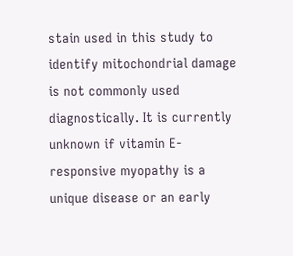stain used in this study to identify mitochondrial damage is not commonly used diagnostically. It is currently unknown if vitamin E-responsive myopathy is a unique disease or an early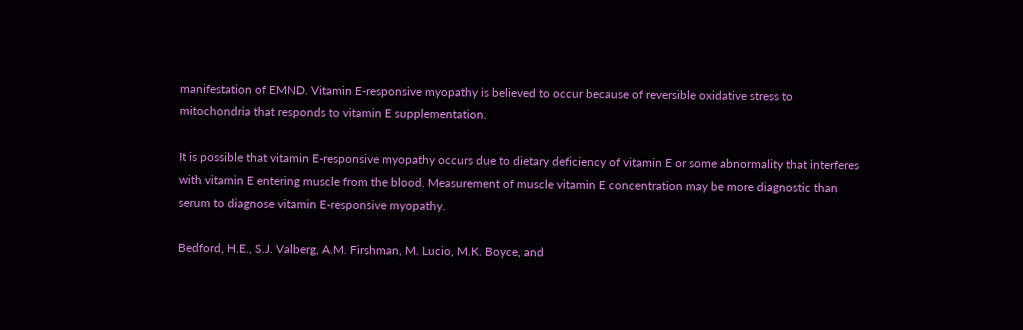manifestation of EMND. Vitamin E-responsive myopathy is believed to occur because of reversible oxidative stress to mitochondria that responds to vitamin E supplementation.

It is possible that vitamin E-responsive myopathy occurs due to dietary deficiency of vitamin E or some abnormality that interferes with vitamin E entering muscle from the blood. Measurement of muscle vitamin E concentration may be more diagnostic than serum to diagnose vitamin E-responsive myopathy.

Bedford, H.E., S.J. Valberg, A.M. Firshman, M. Lucio, M.K. Boyce, and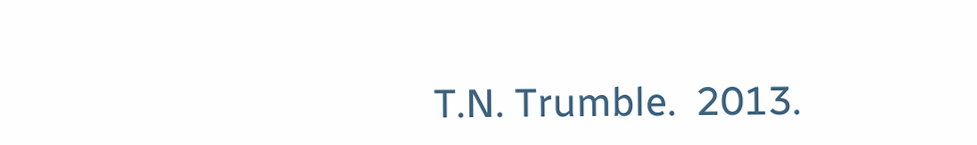T.N. Trumble.  2013.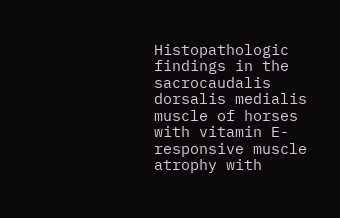Histopathologic findings in the sacrocaudalis dorsalis medialis muscle of horses with vitamin E-responsive muscle atrophy with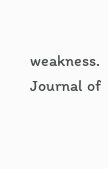weakness. Journal of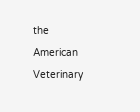the American Veterinary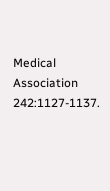Medical Association 242:1127-1137.